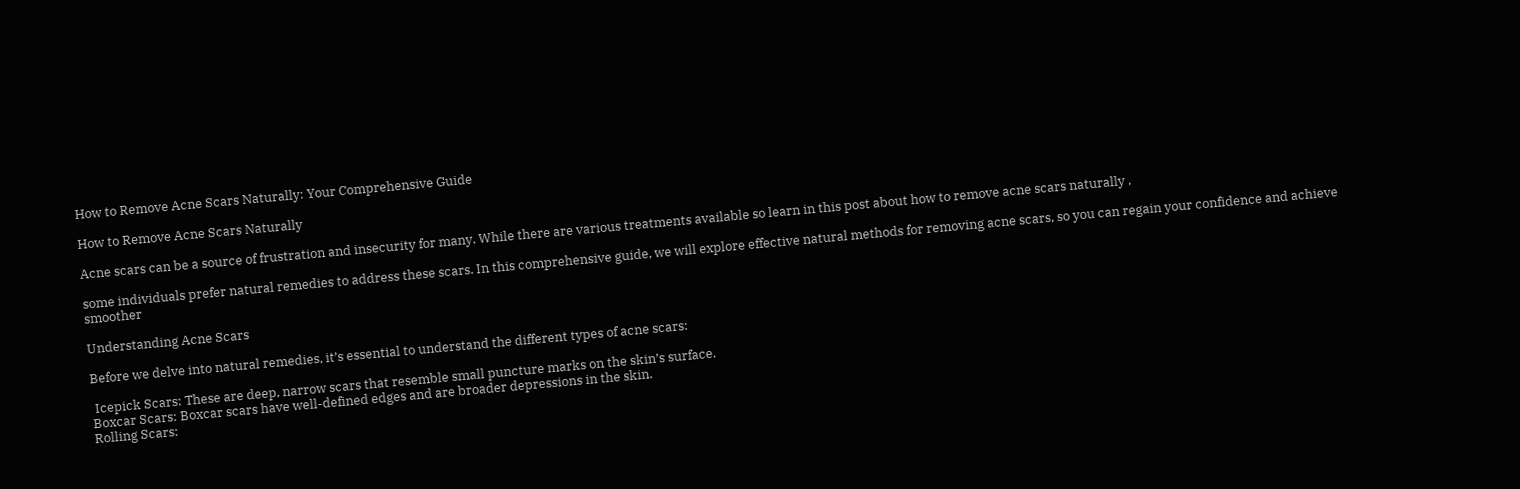How to Remove Acne Scars Naturally: Your Comprehensive Guide

How to Remove Acne Scars Naturally

Acne scars can be a source of frustration and insecurity for many. While there are various treatments available so learn in this post about how to remove acne scars naturally ,

some individuals prefer natural remedies to address these scars. In this comprehensive guide, we will explore effective natural methods for removing acne scars, so you can regain your confidence and achieve smoother

Understanding Acne Scars

Before we delve into natural remedies, it’s essential to understand the different types of acne scars:

 Icepick Scars: These are deep, narrow scars that resemble small puncture marks on the skin’s surface.
Boxcar Scars: Boxcar scars have well-defined edges and are broader depressions in the skin.
Rolling Scars: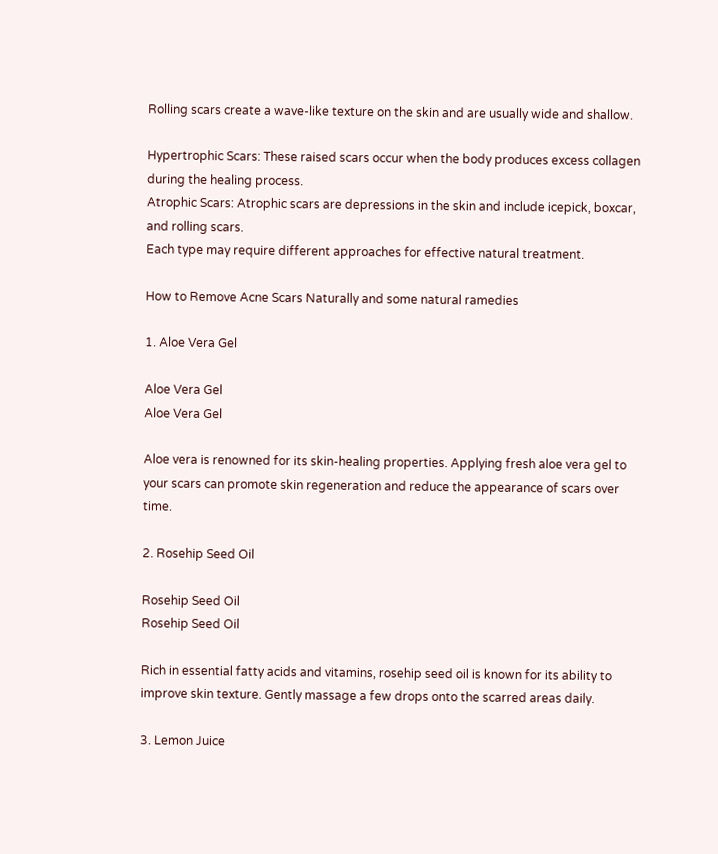Rolling scars create a wave-like texture on the skin and are usually wide and shallow.

Hypertrophic Scars: These raised scars occur when the body produces excess collagen during the healing process.
Atrophic Scars: Atrophic scars are depressions in the skin and include icepick, boxcar, and rolling scars.
Each type may require different approaches for effective natural treatment.

How to Remove Acne Scars Naturally and some natural ramedies

1. Aloe Vera Gel

Aloe Vera Gel
Aloe Vera Gel

Aloe vera is renowned for its skin-healing properties. Applying fresh aloe vera gel to your scars can promote skin regeneration and reduce the appearance of scars over time.

2. Rosehip Seed Oil

Rosehip Seed Oil
Rosehip Seed Oil

Rich in essential fatty acids and vitamins, rosehip seed oil is known for its ability to improve skin texture. Gently massage a few drops onto the scarred areas daily.

3. Lemon Juice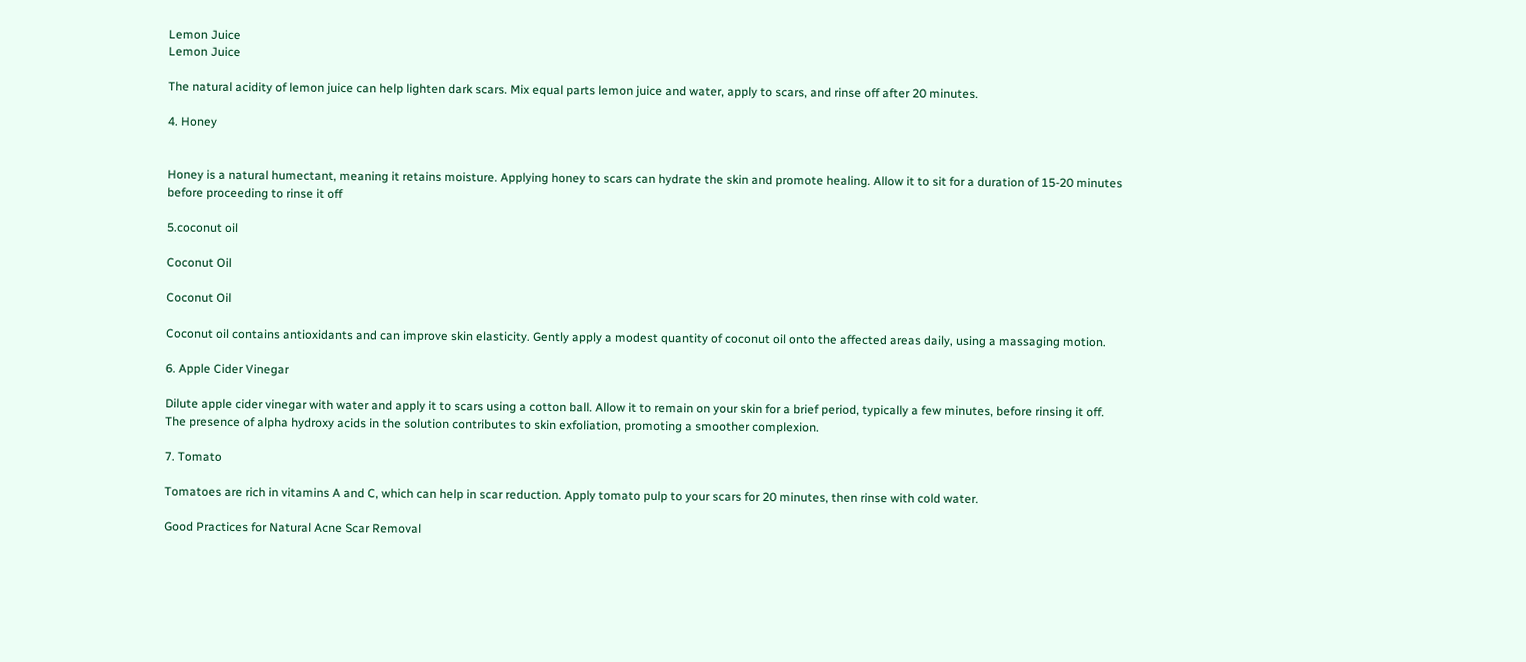Lemon Juice
Lemon Juice

The natural acidity of lemon juice can help lighten dark scars. Mix equal parts lemon juice and water, apply to scars, and rinse off after 20 minutes.

4. Honey


Honey is a natural humectant, meaning it retains moisture. Applying honey to scars can hydrate the skin and promote healing. Allow it to sit for a duration of 15-20 minutes before proceeding to rinse it off

5.coconut oil

Coconut Oil

Coconut Oil

Coconut oil contains antioxidants and can improve skin elasticity. Gently apply a modest quantity of coconut oil onto the affected areas daily, using a massaging motion.

6. Apple Cider Vinegar

Dilute apple cider vinegar with water and apply it to scars using a cotton ball. Allow it to remain on your skin for a brief period, typically a few minutes, before rinsing it off. The presence of alpha hydroxy acids in the solution contributes to skin exfoliation, promoting a smoother complexion.

7. Tomato

Tomatoes are rich in vitamins A and C, which can help in scar reduction. Apply tomato pulp to your scars for 20 minutes, then rinse with cold water.

Good Practices for Natural Acne Scar Removal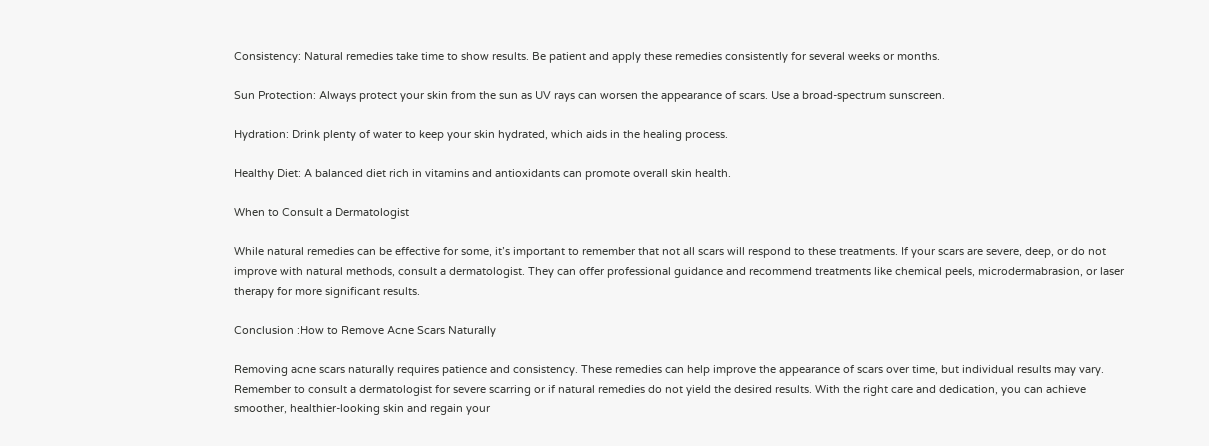Consistency: Natural remedies take time to show results. Be patient and apply these remedies consistently for several weeks or months.

Sun Protection: Always protect your skin from the sun as UV rays can worsen the appearance of scars. Use a broad-spectrum sunscreen.

Hydration: Drink plenty of water to keep your skin hydrated, which aids in the healing process.

Healthy Diet: A balanced diet rich in vitamins and antioxidants can promote overall skin health.

When to Consult a Dermatologist

While natural remedies can be effective for some, it’s important to remember that not all scars will respond to these treatments. If your scars are severe, deep, or do not improve with natural methods, consult a dermatologist. They can offer professional guidance and recommend treatments like chemical peels, microdermabrasion, or laser therapy for more significant results.

Conclusion :How to Remove Acne Scars Naturally

Removing acne scars naturally requires patience and consistency. These remedies can help improve the appearance of scars over time, but individual results may vary. Remember to consult a dermatologist for severe scarring or if natural remedies do not yield the desired results. With the right care and dedication, you can achieve smoother, healthier-looking skin and regain your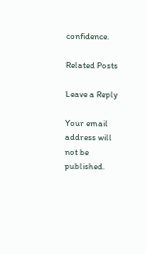confidence.

Related Posts

Leave a Reply

Your email address will not be published.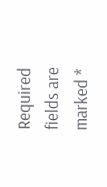Required fields are marked *